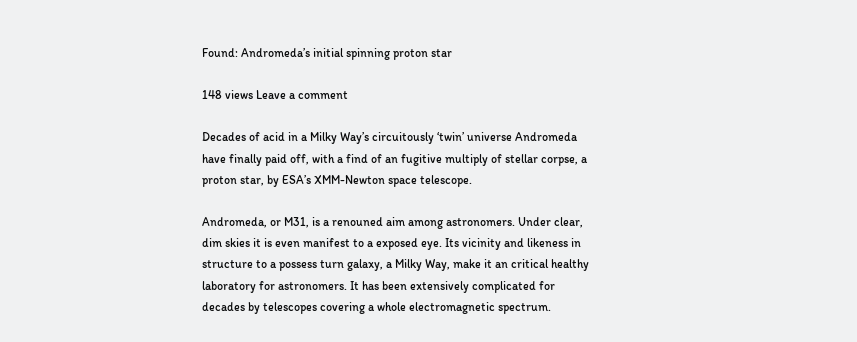Found: Andromeda’s initial spinning proton star

148 views Leave a comment

Decades of acid in a Milky Way’s circuitously ‘twin’ universe Andromeda have finally paid off, with a find of an fugitive multiply of stellar corpse, a proton star, by ESA’s XMM-Newton space telescope.

Andromeda, or M31, is a renouned aim among astronomers. Under clear, dim skies it is even manifest to a exposed eye. Its vicinity and likeness in structure to a possess turn galaxy, a Milky Way, make it an critical healthy laboratory for astronomers. It has been extensively complicated for decades by telescopes covering a whole electromagnetic spectrum.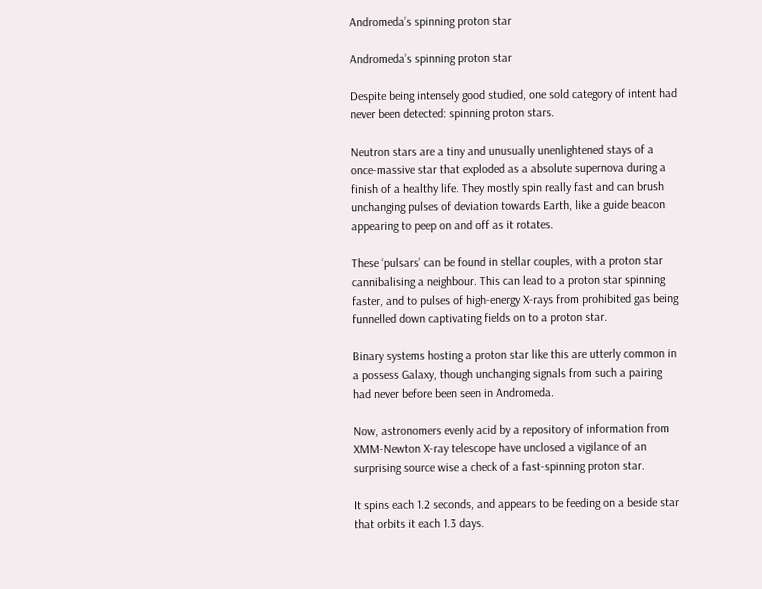Andromeda’s spinning proton star

Andromeda’s spinning proton star

Despite being intensely good studied, one sold category of intent had never been detected: spinning proton stars.

Neutron stars are a tiny and unusually unenlightened stays of a once-massive star that exploded as a absolute supernova during a finish of a healthy life. They mostly spin really fast and can brush unchanging pulses of deviation towards Earth, like a guide beacon appearing to peep on and off as it rotates.

These ‘pulsars’ can be found in stellar couples, with a proton star cannibalising a neighbour. This can lead to a proton star spinning faster, and to pulses of high-energy X-rays from prohibited gas being funnelled down captivating fields on to a proton star.

Binary systems hosting a proton star like this are utterly common in a possess Galaxy, though unchanging signals from such a pairing had never before been seen in Andromeda.

Now, astronomers evenly acid by a repository of information from XMM-Newton X-ray telescope have unclosed a vigilance of an surprising source wise a check of a fast-spinning proton star.

It spins each 1.2 seconds, and appears to be feeding on a beside star that orbits it each 1.3 days.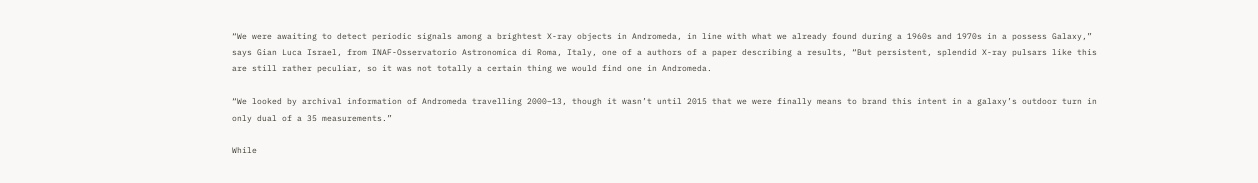“We were awaiting to detect periodic signals among a brightest X-ray objects in Andromeda, in line with what we already found during a 1960s and 1970s in a possess Galaxy,” says Gian Luca Israel, from INAF-Osservatorio Astronomica di Roma, Italy, one of a authors of a paper describing a results, “But persistent, splendid X-ray pulsars like this are still rather peculiar, so it was not totally a certain thing we would find one in Andromeda.

“We looked by archival information of Andromeda travelling 2000–13, though it wasn’t until 2015 that we were finally means to brand this intent in a galaxy’s outdoor turn in only dual of a 35 measurements.”

While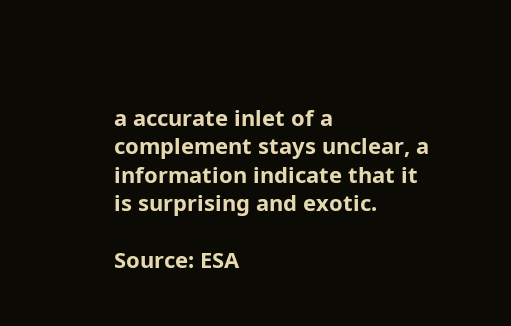a accurate inlet of a complement stays unclear, a information indicate that it is surprising and exotic.

Source: ESA